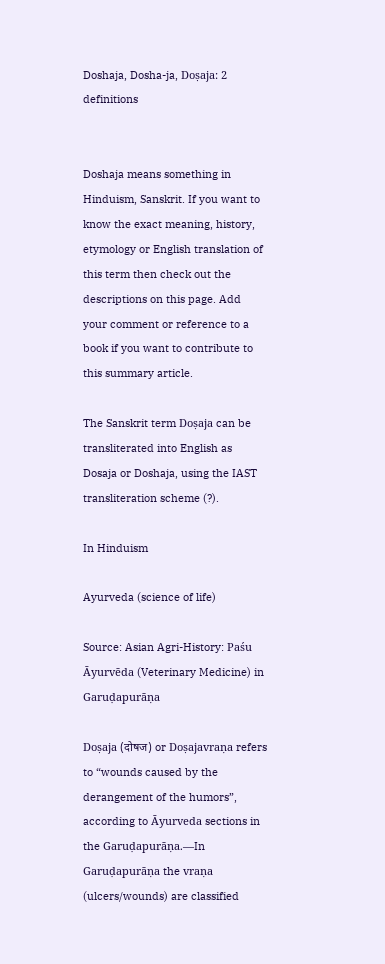Doshaja, Dosha-ja, Doṣaja: 2 definitions


Doshaja means something in Hinduism, Sanskrit. If you want to know the exact meaning, history, etymology or English translation of this term then check out the descriptions on this page. Add your comment or reference to a book if you want to contribute to this summary article.

The Sanskrit term Doṣaja can be transliterated into English as Dosaja or Doshaja, using the IAST transliteration scheme (?).

In Hinduism

Ayurveda (science of life)

Source: Asian Agri-History: Paśu Āyurvēda (Veterinary Medicine) in Garuḍapurāṇa

Doṣaja (दोषज) or Doṣajavraṇa refers to “wounds caused by the derangement of the humors”, according to Āyurveda sections in the Garuḍapurāṇa.—In Garuḍapurāṇa the vraṇa (ulcers/wounds) are classified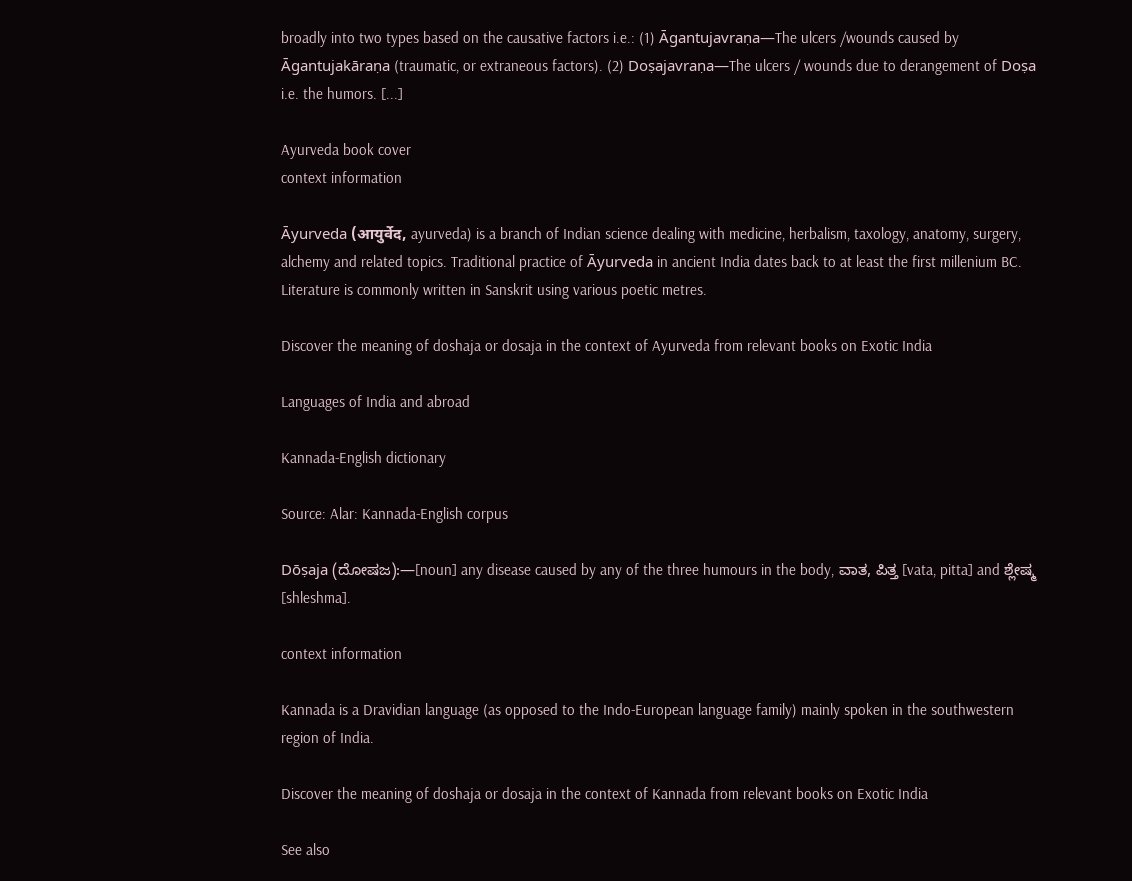broadly into two types based on the causative factors i.e.: (1) Āgantujavraṇa—The ulcers /wounds caused by Āgantujakāraṇa (traumatic, or extraneous factors). (2) Doṣajavraṇa—The ulcers / wounds due to derangement of Doṣa i.e. the humors. [...]

Ayurveda book cover
context information

Āyurveda (आयुर्वेद, ayurveda) is a branch of Indian science dealing with medicine, herbalism, taxology, anatomy, surgery, alchemy and related topics. Traditional practice of Āyurveda in ancient India dates back to at least the first millenium BC. Literature is commonly written in Sanskrit using various poetic metres.

Discover the meaning of doshaja or dosaja in the context of Ayurveda from relevant books on Exotic India

Languages of India and abroad

Kannada-English dictionary

Source: Alar: Kannada-English corpus

Dōṣaja (ದೋಷಜ):—[noun] any disease caused by any of the three humours in the body, ವಾತ, ಪಿತ್ತ [vata, pitta] and ಶ್ಲೇಷ್ಮ [shleshma].

context information

Kannada is a Dravidian language (as opposed to the Indo-European language family) mainly spoken in the southwestern region of India.

Discover the meaning of doshaja or dosaja in the context of Kannada from relevant books on Exotic India

See also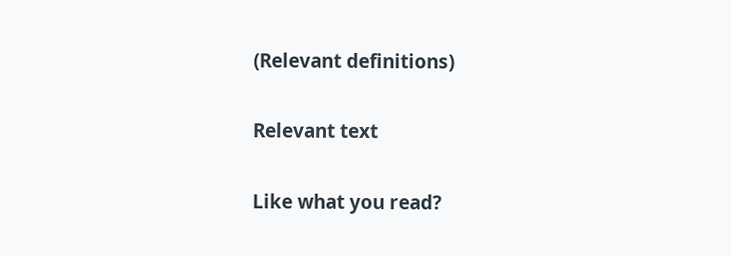(Relevant definitions)

Relevant text

Like what you read?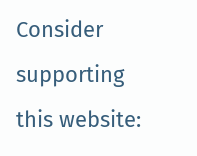Consider supporting this website: